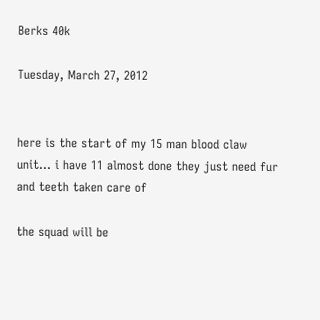Berks 40k

Tuesday, March 27, 2012


here is the start of my 15 man blood claw unit... i have 11 almost done they just need fur and teeth taken care of

the squad will be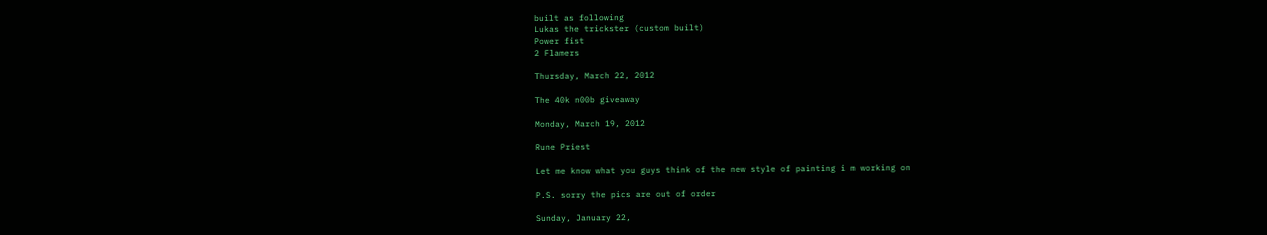built as following
Lukas the trickster (custom built)
Power fist
2 Flamers

Thursday, March 22, 2012

The 40k n00b giveaway

Monday, March 19, 2012

Rune Priest

Let me know what you guys think of the new style of painting i m working on

P.S. sorry the pics are out of order

Sunday, January 22,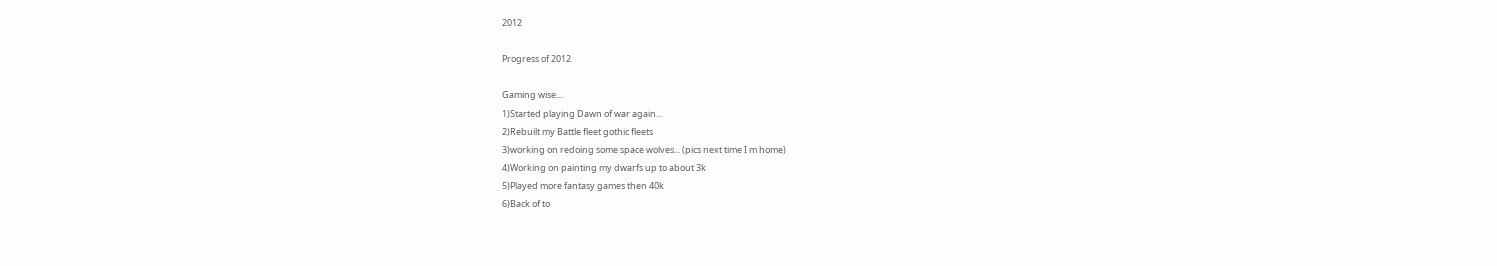2012

Progress of 2012

Gaming wise....
1)Started playing Dawn of war again...
2)Rebuilt my Battle fleet gothic fleets
3)working on redoing some space wolves... (pics next time I m home)
4)Working on painting my dwarfs up to about 3k
5)Played more fantasy games then 40k
6)Back of to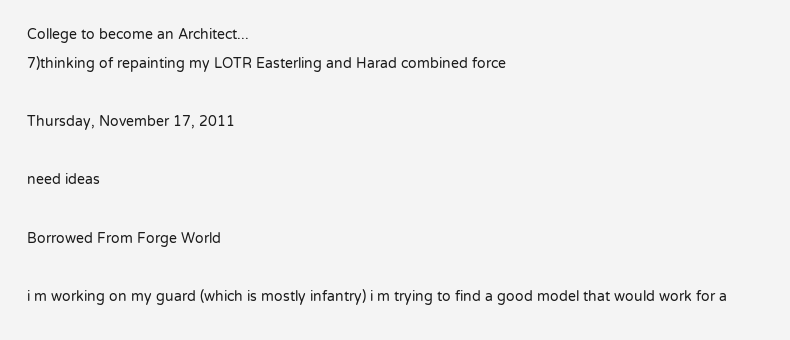College to become an Architect...
7)thinking of repainting my LOTR Easterling and Harad combined force

Thursday, November 17, 2011

need ideas

Borrowed From Forge World

i m working on my guard (which is mostly infantry) i m trying to find a good model that would work for a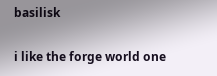basilisk

i like the forge world one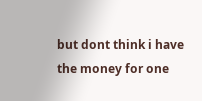but dont think i have the money for one